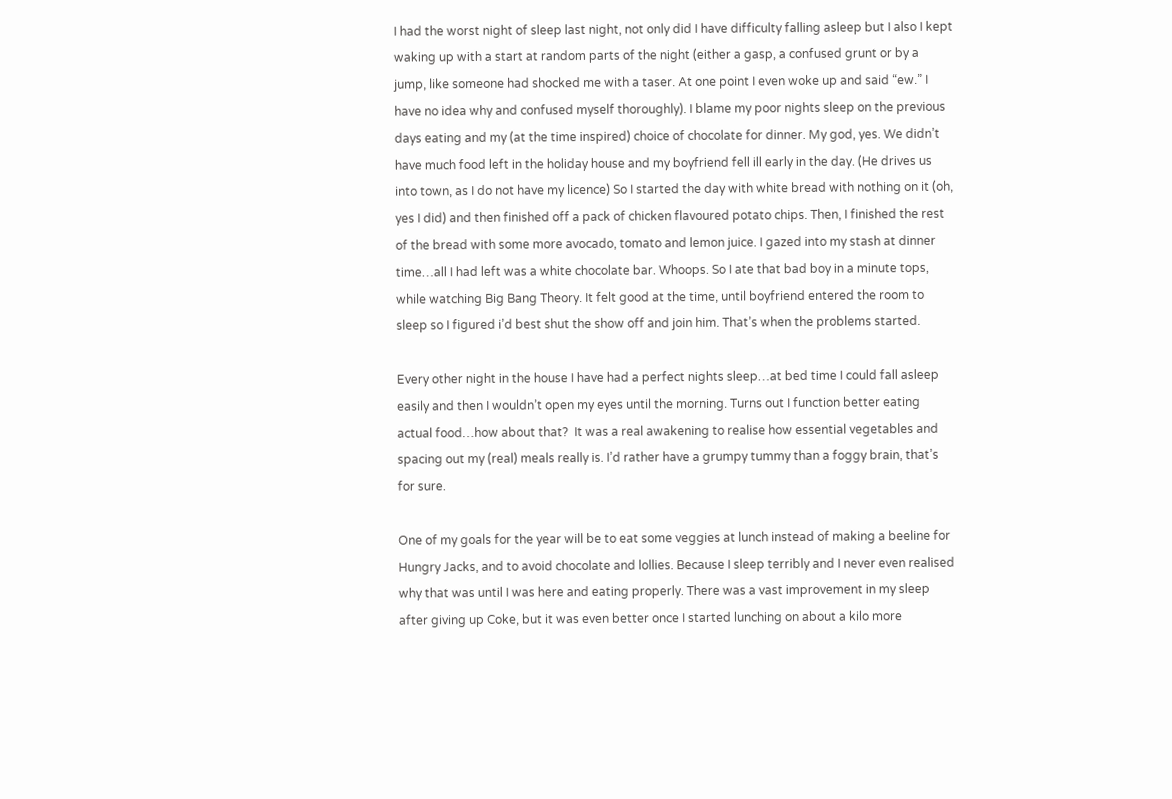I had the worst night of sleep last night, not only did I have difficulty falling asleep but I also I kept waking up with a start at random parts of the night (either a gasp, a confused grunt or by a jump, like someone had shocked me with a taser. At one point I even woke up and said “ew.” I have no idea why and confused myself thoroughly). I blame my poor nights sleep on the previous days eating and my (at the time inspired) choice of chocolate for dinner. My god, yes. We didn’t have much food left in the holiday house and my boyfriend fell ill early in the day. (He drives us into town, as I do not have my licence) So I started the day with white bread with nothing on it (oh, yes I did) and then finished off a pack of chicken flavoured potato chips. Then, I finished the rest of the bread with some more avocado, tomato and lemon juice. I gazed into my stash at dinner time…all I had left was a white chocolate bar. Whoops. So I ate that bad boy in a minute tops, while watching Big Bang Theory. It felt good at the time, until boyfriend entered the room to sleep so I figured i’d best shut the show off and join him. That’s when the problems started.

Every other night in the house I have had a perfect nights sleep…at bed time I could fall asleep easily and then I wouldn’t open my eyes until the morning. Turns out I function better eating actual food…how about that?  It was a real awakening to realise how essential vegetables and spacing out my (real) meals really is. I’d rather have a grumpy tummy than a foggy brain, that’s for sure.

One of my goals for the year will be to eat some veggies at lunch instead of making a beeline for Hungry Jacks, and to avoid chocolate and lollies. Because I sleep terribly and I never even realised why that was until I was here and eating properly. There was a vast improvement in my sleep after giving up Coke, but it was even better once I started lunching on about a kilo more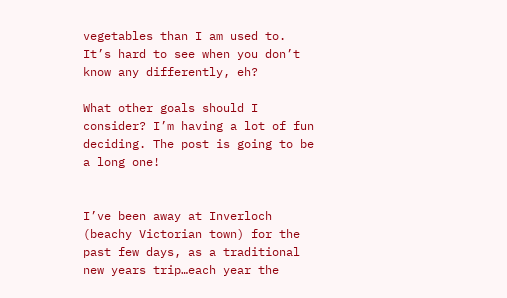vegetables than I am used to. It’s hard to see when you don’t know any differently, eh?

What other goals should I consider? I’m having a lot of fun deciding. The post is going to be a long one!


I’ve been away at Inverloch (beachy Victorian town) for the past few days, as a traditional new years trip…each year the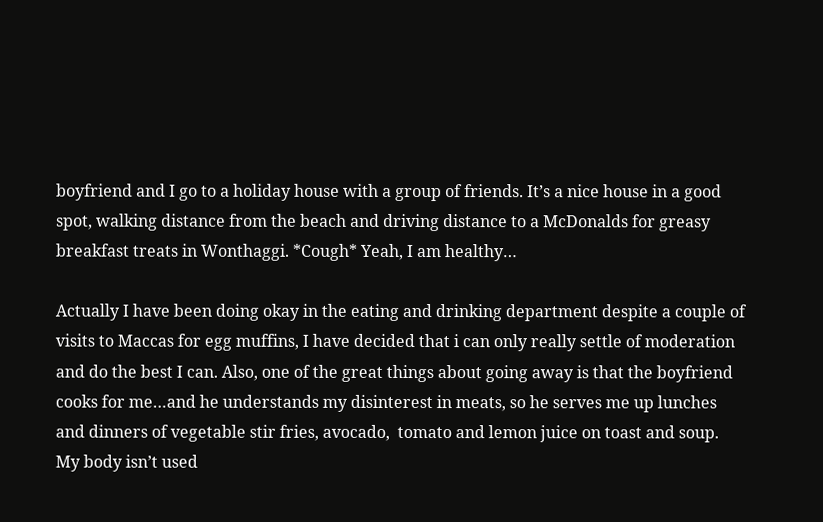boyfriend and I go to a holiday house with a group of friends. It’s a nice house in a good spot, walking distance from the beach and driving distance to a McDonalds for greasy breakfast treats in Wonthaggi. *Cough* Yeah, I am healthy…

Actually I have been doing okay in the eating and drinking department despite a couple of visits to Maccas for egg muffins, I have decided that i can only really settle of moderation and do the best I can. Also, one of the great things about going away is that the boyfriend cooks for me…and he understands my disinterest in meats, so he serves me up lunches and dinners of vegetable stir fries, avocado,  tomato and lemon juice on toast and soup. My body isn’t used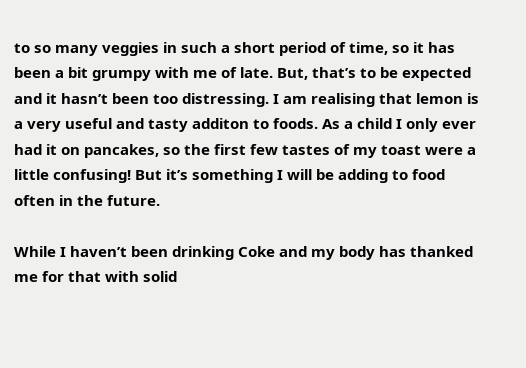to so many veggies in such a short period of time, so it has been a bit grumpy with me of late. But, that’s to be expected and it hasn’t been too distressing. I am realising that lemon is a very useful and tasty additon to foods. As a child I only ever had it on pancakes, so the first few tastes of my toast were a little confusing! But it’s something I will be adding to food often in the future.

While I haven’t been drinking Coke and my body has thanked me for that with solid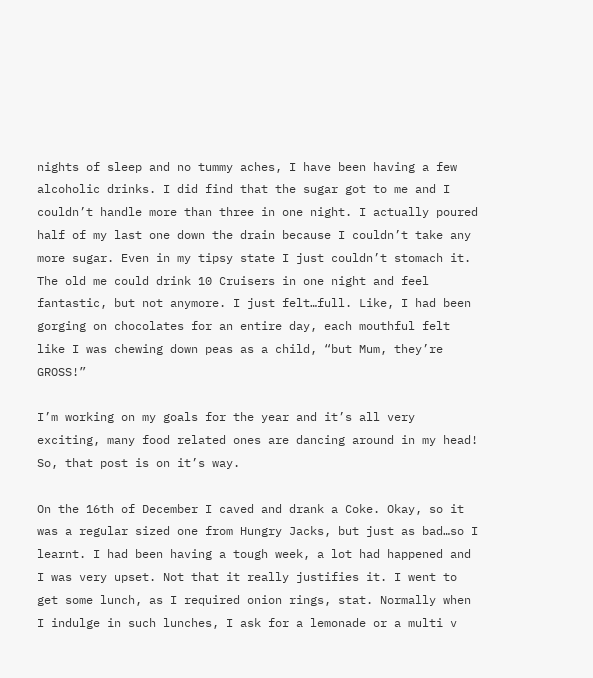nights of sleep and no tummy aches, I have been having a few alcoholic drinks. I did find that the sugar got to me and I couldn’t handle more than three in one night. I actually poured half of my last one down the drain because I couldn’t take any more sugar. Even in my tipsy state I just couldn’t stomach it. The old me could drink 10 Cruisers in one night and feel fantastic, but not anymore. I just felt…full. Like, I had been gorging on chocolates for an entire day, each mouthful felt like I was chewing down peas as a child, “but Mum, they’re GROSS!”

I’m working on my goals for the year and it’s all very exciting, many food related ones are dancing around in my head! So, that post is on it’s way.

On the 16th of December I caved and drank a Coke. Okay, so it was a regular sized one from Hungry Jacks, but just as bad…so I learnt. I had been having a tough week, a lot had happened and I was very upset. Not that it really justifies it. I went to get some lunch, as I required onion rings, stat. Normally when I indulge in such lunches, I ask for a lemonade or a multi v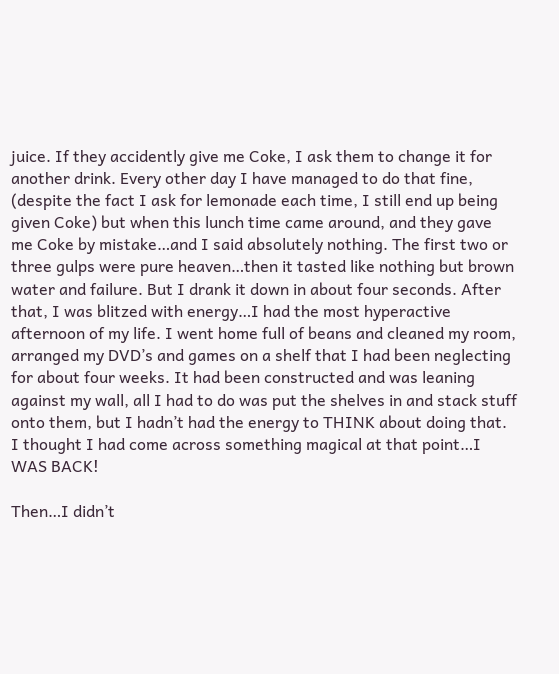juice. If they accidently give me Coke, I ask them to change it for another drink. Every other day I have managed to do that fine, (despite the fact I ask for lemonade each time, I still end up being given Coke) but when this lunch time came around, and they gave me Coke by mistake…and I said absolutely nothing. The first two or three gulps were pure heaven…then it tasted like nothing but brown water and failure. But I drank it down in about four seconds. After that, I was blitzed with energy…I had the most hyperactive afternoon of my life. I went home full of beans and cleaned my room, arranged my DVD’s and games on a shelf that I had been neglecting for about four weeks. It had been constructed and was leaning against my wall, all I had to do was put the shelves in and stack stuff onto them, but I hadn’t had the energy to THINK about doing that. I thought I had come across something magical at that point…I WAS BACK!

Then…I didn’t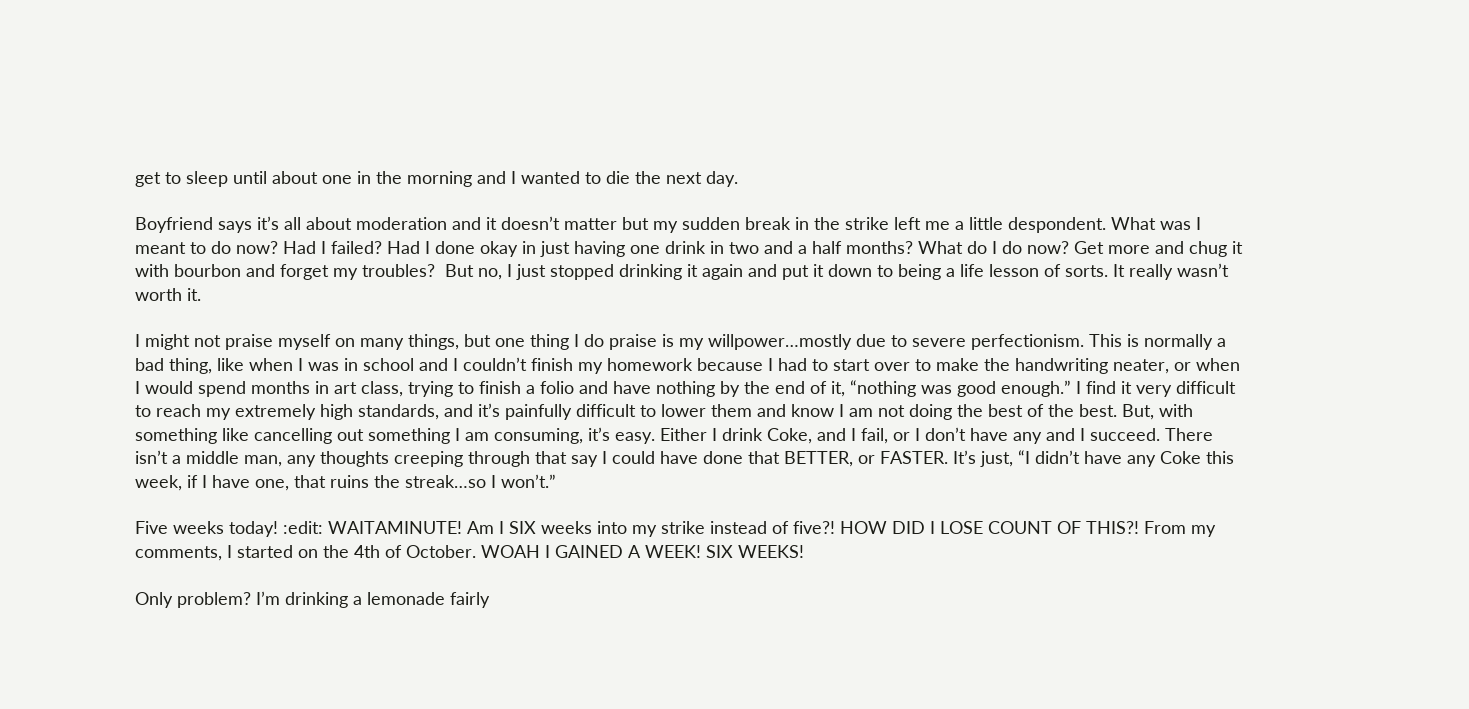get to sleep until about one in the morning and I wanted to die the next day.

Boyfriend says it’s all about moderation and it doesn’t matter but my sudden break in the strike left me a little despondent. What was I meant to do now? Had I failed? Had I done okay in just having one drink in two and a half months? What do I do now? Get more and chug it with bourbon and forget my troubles?  But no, I just stopped drinking it again and put it down to being a life lesson of sorts. It really wasn’t worth it.

I might not praise myself on many things, but one thing I do praise is my willpower…mostly due to severe perfectionism. This is normally a bad thing, like when I was in school and I couldn’t finish my homework because I had to start over to make the handwriting neater, or when I would spend months in art class, trying to finish a folio and have nothing by the end of it, “nothing was good enough.” I find it very difficult to reach my extremely high standards, and it’s painfully difficult to lower them and know I am not doing the best of the best. But, with something like cancelling out something I am consuming, it’s easy. Either I drink Coke, and I fail, or I don’t have any and I succeed. There isn’t a middle man, any thoughts creeping through that say I could have done that BETTER, or FASTER. It’s just, “I didn’t have any Coke this week, if I have one, that ruins the streak…so I won’t.”

Five weeks today! :edit: WAITAMINUTE! Am I SIX weeks into my strike instead of five?! HOW DID I LOSE COUNT OF THIS?! From my comments, I started on the 4th of October. WOAH I GAINED A WEEK! SIX WEEKS!

Only problem? I’m drinking a lemonade fairly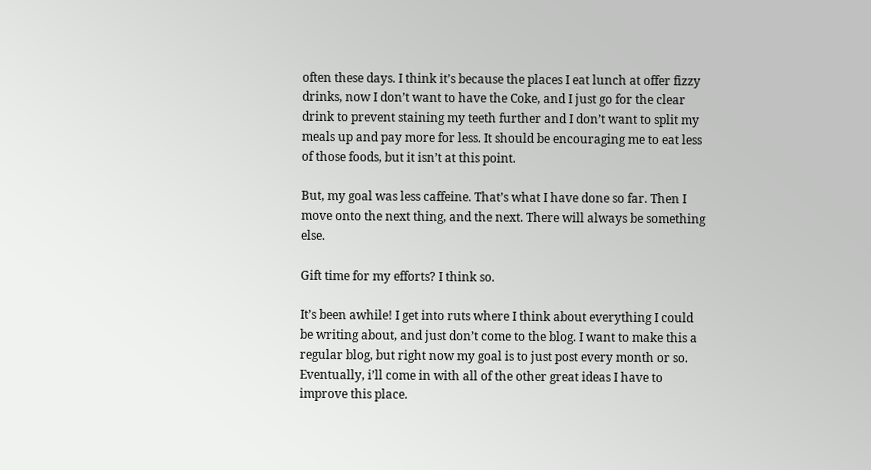often these days. I think it’s because the places I eat lunch at offer fizzy drinks, now I don’t want to have the Coke, and I just go for the clear drink to prevent staining my teeth further and I don’t want to split my meals up and pay more for less. It should be encouraging me to eat less of those foods, but it isn’t at this point.

But, my goal was less caffeine. That’s what I have done so far. Then I move onto the next thing, and the next. There will always be something else.

Gift time for my efforts? I think so.

It’s been awhile! I get into ruts where I think about everything I could be writing about, and just don’t come to the blog. I want to make this a regular blog, but right now my goal is to just post every month or so. Eventually, i’ll come in with all of the other great ideas I have to improve this place.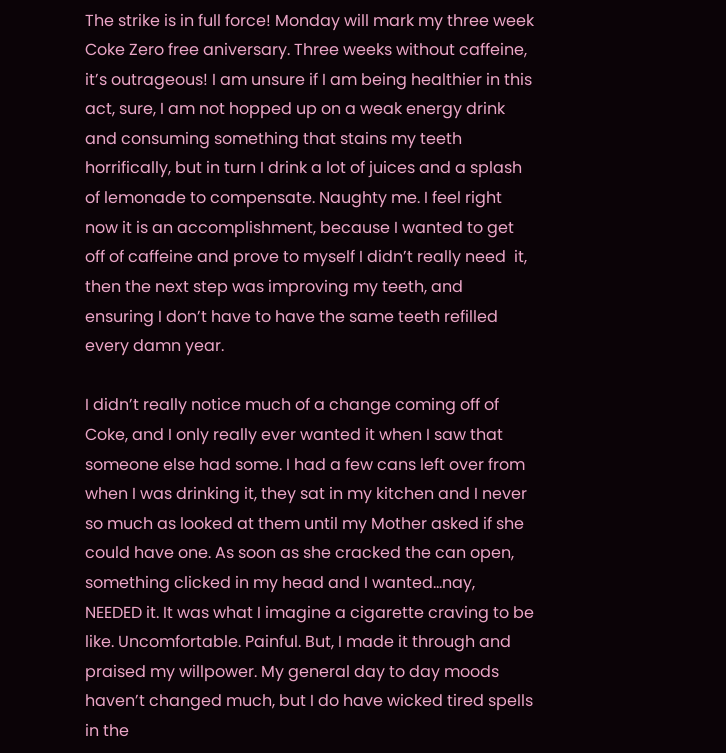The strike is in full force! Monday will mark my three week Coke Zero free aniversary. Three weeks without caffeine, it’s outrageous! I am unsure if I am being healthier in this act, sure, I am not hopped up on a weak energy drink and consuming something that stains my teeth horrifically, but in turn I drink a lot of juices and a splash of lemonade to compensate. Naughty me. I feel right now it is an accomplishment, because I wanted to get off of caffeine and prove to myself I didn’t really need  it, then the next step was improving my teeth, and ensuring I don’t have to have the same teeth refilled every damn year.

I didn’t really notice much of a change coming off of Coke, and I only really ever wanted it when I saw that someone else had some. I had a few cans left over from when I was drinking it, they sat in my kitchen and I never so much as looked at them until my Mother asked if she could have one. As soon as she cracked the can open, something clicked in my head and I wanted…nay, NEEDED it. It was what I imagine a cigarette craving to be like. Uncomfortable. Painful. But, I made it through and praised my willpower. My general day to day moods haven’t changed much, but I do have wicked tired spells in the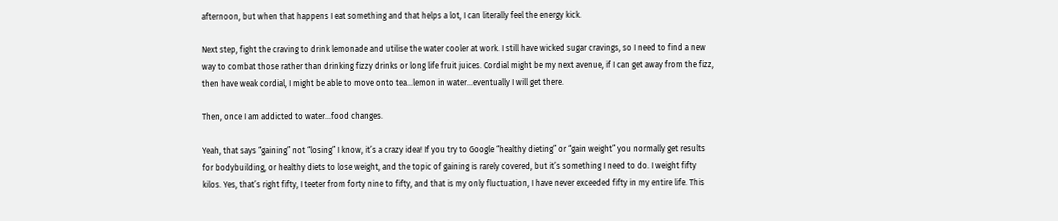afternoon, but when that happens I eat something and that helps a lot, I can literally feel the energy kick.

Next step, fight the craving to drink lemonade and utilise the water cooler at work. I still have wicked sugar cravings, so I need to find a new way to combat those rather than drinking fizzy drinks or long life fruit juices. Cordial might be my next avenue, if I can get away from the fizz, then have weak cordial, I might be able to move onto tea…lemon in water…eventually I will get there.

Then, once I am addicted to water…food changes.

Yeah, that says “gaining” not “losing” I know, it’s a crazy idea! If you try to Google “healthy dieting” or “gain weight” you normally get results for bodybuilding, or healthy diets to lose weight, and the topic of gaining is rarely covered, but it’s something I need to do. I weight fifty kilos. Yes, that’s right fifty, I teeter from forty nine to fifty, and that is my only fluctuation, I have never exceeded fifty in my entire life. This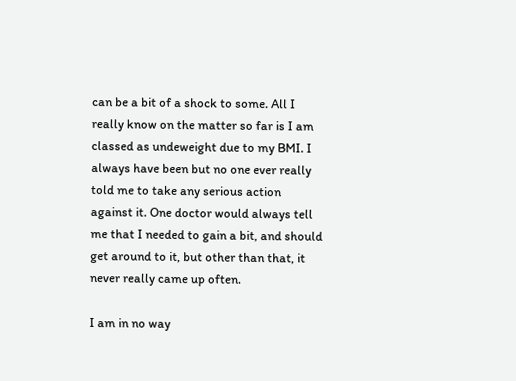can be a bit of a shock to some. All I really know on the matter so far is I am classed as undeweight due to my BMI. I always have been but no one ever really told me to take any serious action against it. One doctor would always tell me that I needed to gain a bit, and should get around to it, but other than that, it never really came up often.

I am in no way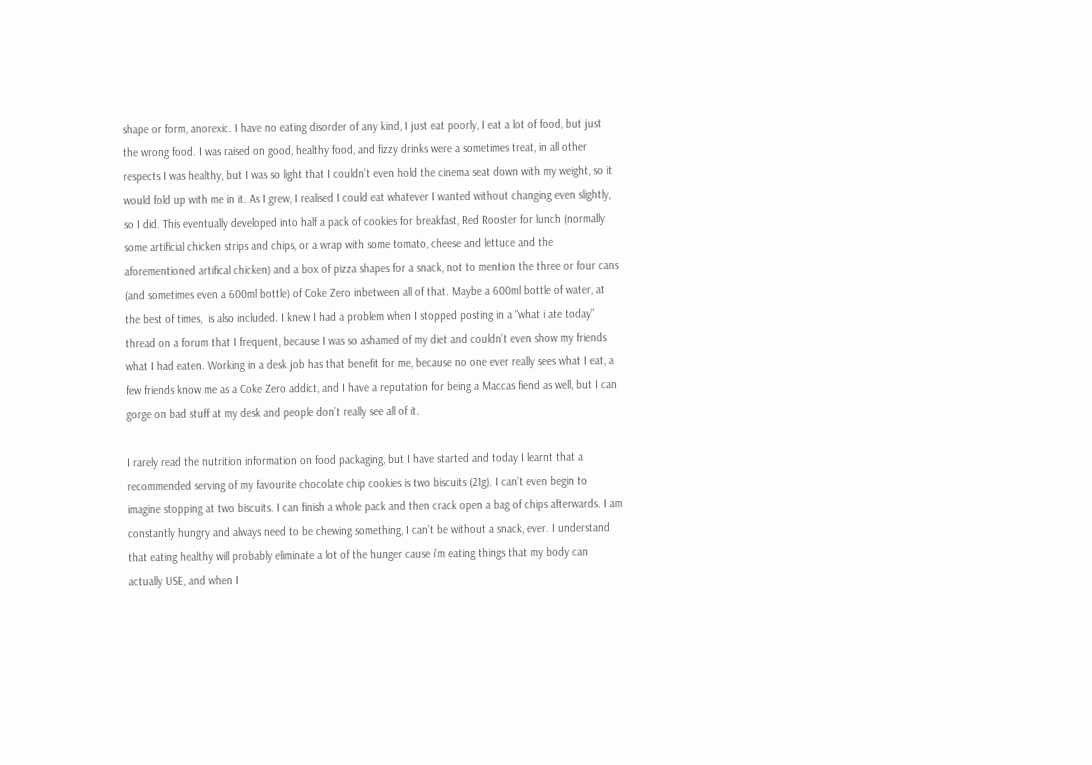shape or form, anorexic. I have no eating disorder of any kind, I just eat poorly, I eat a lot of food, but just the wrong food. I was raised on good, healthy food, and fizzy drinks were a sometimes treat, in all other respects I was healthy, but I was so light that I couldn’t even hold the cinema seat down with my weight, so it would fold up with me in it. As I grew, I realised I could eat whatever I wanted without changing even slightly, so I did. This eventually developed into half a pack of cookies for breakfast, Red Rooster for lunch (normally some artificial chicken strips and chips, or a wrap with some tomato, cheese and lettuce and the aforementioned artifical chicken) and a box of pizza shapes for a snack, not to mention the three or four cans (and sometimes even a 600ml bottle) of Coke Zero inbetween all of that. Maybe a 600ml bottle of water, at the best of times,  is also included. I knew I had a problem when I stopped posting in a “what i ate today” thread on a forum that I frequent, because I was so ashamed of my diet and couldn’t even show my friends what I had eaten. Working in a desk job has that benefit for me, because no one ever really sees what I eat, a few friends know me as a Coke Zero addict, and I have a reputation for being a Maccas fiend as well, but I can gorge on bad stuff at my desk and people don’t really see all of it.

I rarely read the nutrition information on food packaging, but I have started and today I learnt that a recommended serving of my favourite chocolate chip cookies is two biscuits (21g). I can’t even begin to imagine stopping at two biscuits. I can finish a whole pack and then crack open a bag of chips afterwards. I am constantly hungry and always need to be chewing something, I can’t be without a snack, ever. I understand that eating healthy will probably eliminate a lot of the hunger cause i’m eating things that my body can actually USE, and when I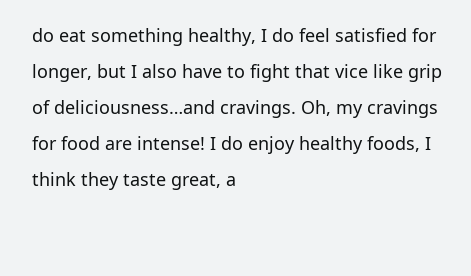do eat something healthy, I do feel satisfied for longer, but I also have to fight that vice like grip of deliciousness…and cravings. Oh, my cravings for food are intense! I do enjoy healthy foods, I think they taste great, a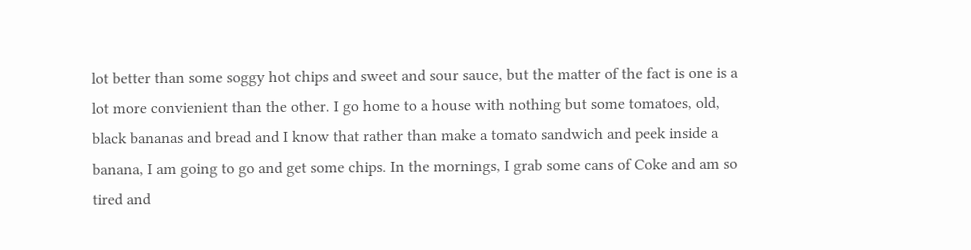lot better than some soggy hot chips and sweet and sour sauce, but the matter of the fact is one is a lot more convienient than the other. I go home to a house with nothing but some tomatoes, old, black bananas and bread and I know that rather than make a tomato sandwich and peek inside a banana, I am going to go and get some chips. In the mornings, I grab some cans of Coke and am so tired and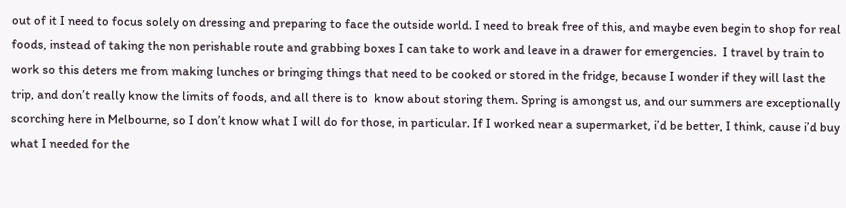out of it I need to focus solely on dressing and preparing to face the outside world. I need to break free of this, and maybe even begin to shop for real foods, instead of taking the non perishable route and grabbing boxes I can take to work and leave in a drawer for emergencies.  I travel by train to work so this deters me from making lunches or bringing things that need to be cooked or stored in the fridge, because I wonder if they will last the trip, and don’t really know the limits of foods, and all there is to  know about storing them. Spring is amongst us, and our summers are exceptionally scorching here in Melbourne, so I don’t know what I will do for those, in particular. If I worked near a supermarket, i’d be better, I think, cause i’d buy what I needed for the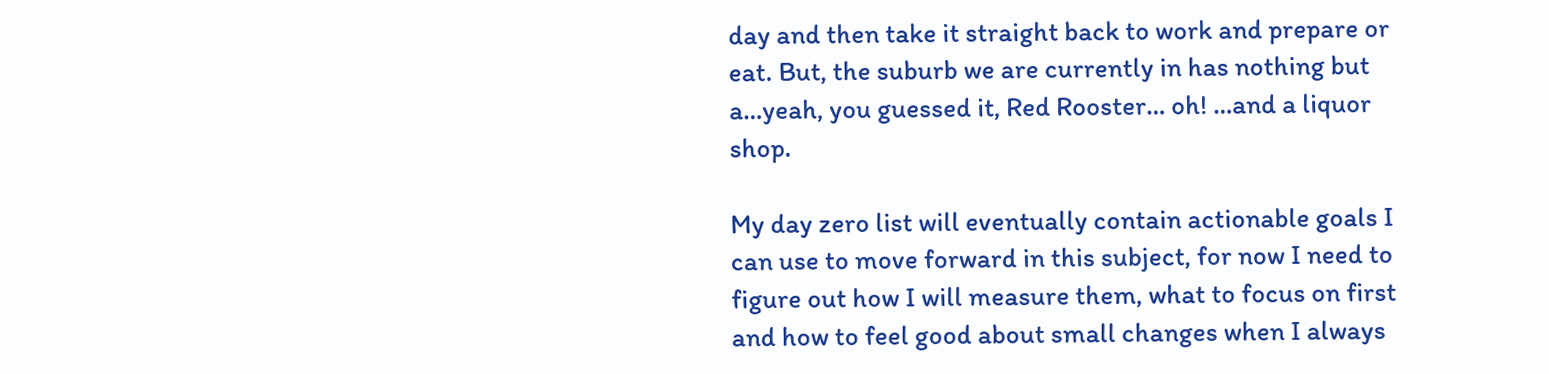day and then take it straight back to work and prepare or eat. But, the suburb we are currently in has nothing but  a…yeah, you guessed it, Red Rooster… oh! …and a liquor shop.

My day zero list will eventually contain actionable goals I can use to move forward in this subject, for now I need to figure out how I will measure them, what to focus on first and how to feel good about small changes when I always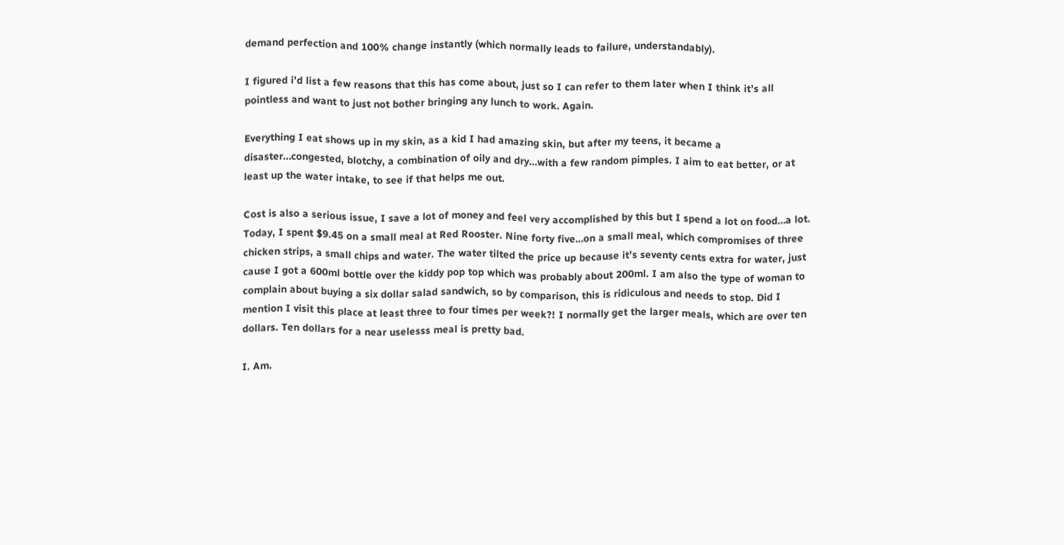demand perfection and 100% change instantly (which normally leads to failure, understandably).

I figured i’d list a few reasons that this has come about, just so I can refer to them later when I think it’s all pointless and want to just not bother bringing any lunch to work. Again.

Everything I eat shows up in my skin, as a kid I had amazing skin, but after my teens, it became a disaster…congested, blotchy, a combination of oily and dry…with a few random pimples. I aim to eat better, or at least up the water intake, to see if that helps me out.

Cost is also a serious issue, I save a lot of money and feel very accomplished by this but I spend a lot on food…a lot. Today, I spent $9.45 on a small meal at Red Rooster. Nine forty five…on a small meal, which compromises of three chicken strips, a small chips and water. The water tilted the price up because it’s seventy cents extra for water, just cause I got a 600ml bottle over the kiddy pop top which was probably about 200ml. I am also the type of woman to complain about buying a six dollar salad sandwich, so by comparison, this is ridiculous and needs to stop. Did I mention I visit this place at least three to four times per week?! I normally get the larger meals, which are over ten dollars. Ten dollars for a near uselesss meal is pretty bad.

I. Am.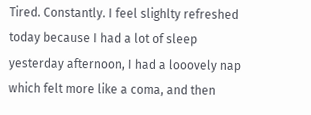Tired. Constantly. I feel slighlty refreshed today because I had a lot of sleep yesterday afternoon, I had a looovely nap which felt more like a coma, and then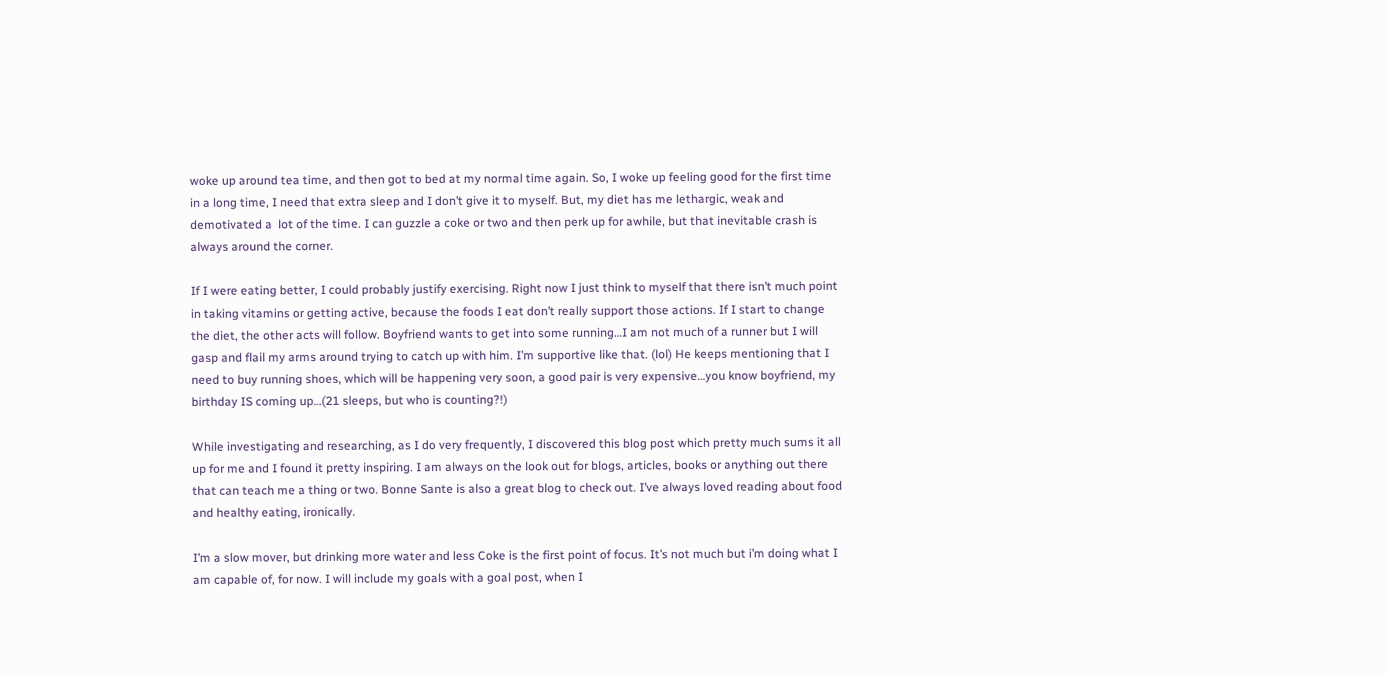woke up around tea time, and then got to bed at my normal time again. So, I woke up feeling good for the first time in a long time, I need that extra sleep and I don’t give it to myself. But, my diet has me lethargic, weak and demotivated a  lot of the time. I can guzzle a coke or two and then perk up for awhile, but that inevitable crash is always around the corner.

If I were eating better, I could probably justify exercising. Right now I just think to myself that there isn’t much point in taking vitamins or getting active, because the foods I eat don’t really support those actions. If I start to change the diet, the other acts will follow. Boyfriend wants to get into some running…I am not much of a runner but I will gasp and flail my arms around trying to catch up with him. I’m supportive like that. (lol) He keeps mentioning that I need to buy running shoes, which will be happening very soon, a good pair is very expensive…you know boyfriend, my birthday IS coming up…(21 sleeps, but who is counting?!)

While investigating and researching, as I do very frequently, I discovered this blog post which pretty much sums it all up for me and I found it pretty inspiring. I am always on the look out for blogs, articles, books or anything out there that can teach me a thing or two. Bonne Sante is also a great blog to check out. I’ve always loved reading about food and healthy eating, ironically.

I’m a slow mover, but drinking more water and less Coke is the first point of focus. It’s not much but i’m doing what I am capable of, for now. I will include my goals with a goal post, when I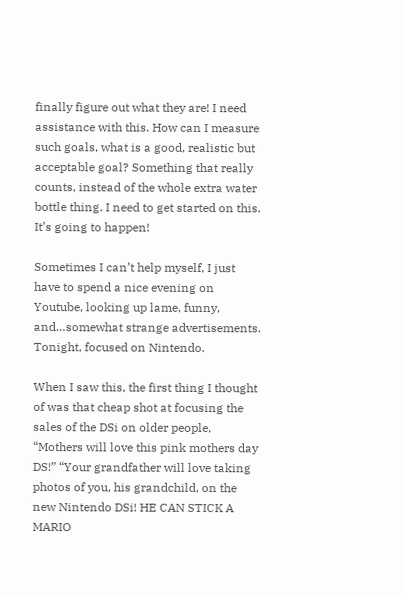finally figure out what they are! I need assistance with this. How can I measure such goals, what is a good, realistic but acceptable goal? Something that really counts, instead of the whole extra water bottle thing. I need to get started on this. It’s going to happen!

Sometimes I can’t help myself, I just have to spend a nice evening on Youtube, looking up lame, funny, and…somewhat strange advertisements. Tonight, focused on Nintendo.

When I saw this, the first thing I thought of was that cheap shot at focusing the sales of the DSi on older people, “Mothers will love this pink mothers day DS!” “Your grandfather will love taking photos of you, his grandchild, on the new Nintendo DSi! HE CAN STICK A MARIO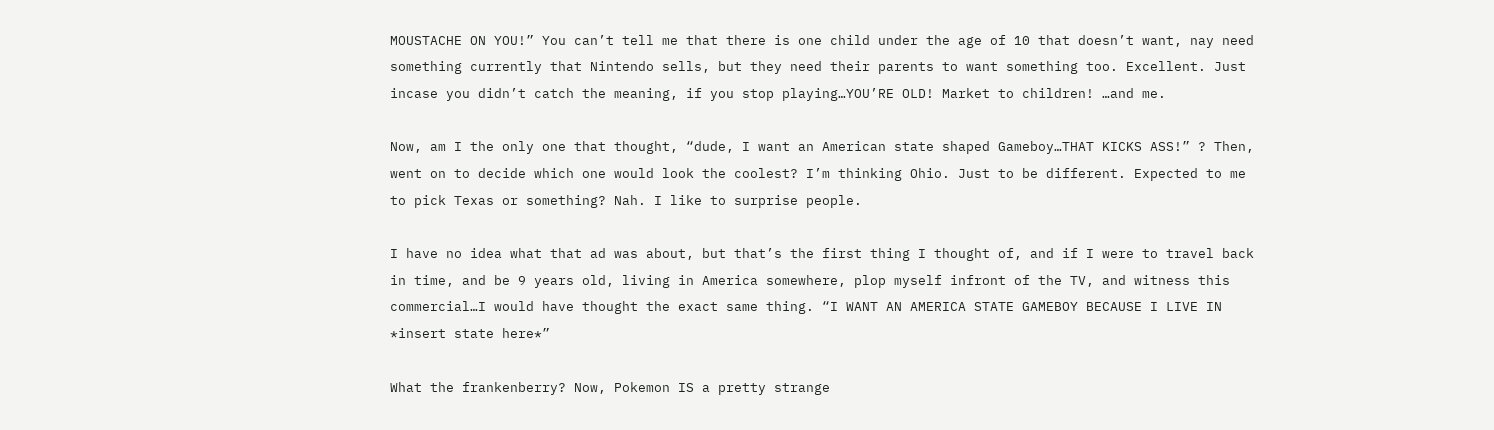MOUSTACHE ON YOU!” You can’t tell me that there is one child under the age of 10 that doesn’t want, nay need something currently that Nintendo sells, but they need their parents to want something too. Excellent. Just incase you didn’t catch the meaning, if you stop playing…YOU’RE OLD! Market to children! …and me.

Now, am I the only one that thought, “dude, I want an American state shaped Gameboy…THAT KICKS ASS!” ? Then, went on to decide which one would look the coolest? I’m thinking Ohio. Just to be different. Expected to me to pick Texas or something? Nah. I like to surprise people.

I have no idea what that ad was about, but that’s the first thing I thought of, and if I were to travel back in time, and be 9 years old, living in America somewhere, plop myself infront of the TV, and witness this commercial…I would have thought the exact same thing. “I WANT AN AMERICA STATE GAMEBOY BECAUSE I LIVE IN *insert state here*”

What the frankenberry? Now, Pokemon IS a pretty strange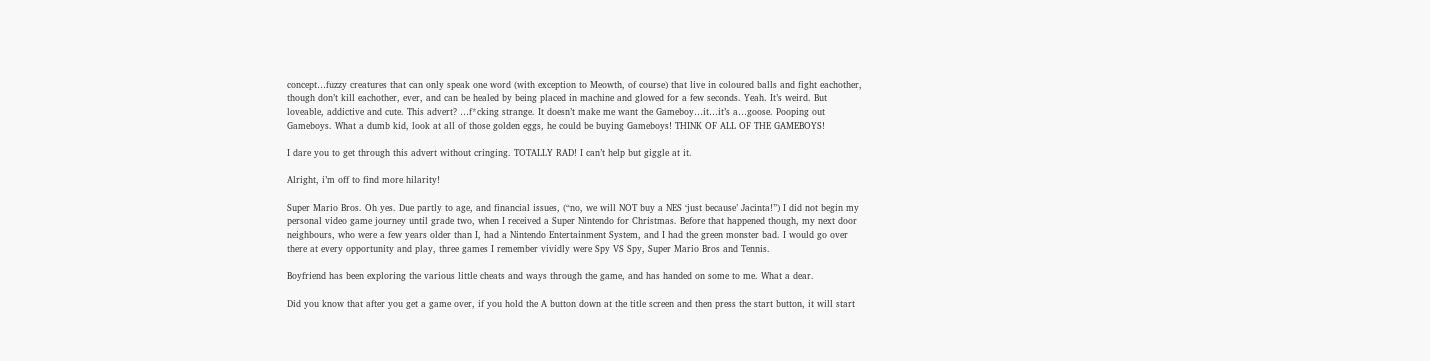concept…fuzzy creatures that can only speak one word (with exception to Meowth, of course) that live in coloured balls and fight eachother, though don’t kill eachother, ever, and can be healed by being placed in machine and glowed for a few seconds. Yeah. It’s weird. But loveable, addictive and cute. This advert? …f*cking strange. It doesn’t make me want the Gameboy…it…it’s a…goose. Pooping out Gameboys. What a dumb kid, look at all of those golden eggs, he could be buying Gameboys! THINK OF ALL OF THE GAMEBOYS!

I dare you to get through this advert without cringing. TOTALLY RAD! I can’t help but giggle at it.

Alright, i’m off to find more hilarity!

Super Mario Bros. Oh yes. Due partly to age, and financial issues, (“no, we will NOT buy a NES ‘just because’ Jacinta!”) I did not begin my personal video game journey until grade two, when I received a Super Nintendo for Christmas. Before that happened though, my next door neighbours, who were a few years older than I, had a Nintendo Entertainment System, and I had the green monster bad. I would go over there at every opportunity and play, three games I remember vividly were Spy VS Spy, Super Mario Bros and Tennis.

Boyfriend has been exploring the various little cheats and ways through the game, and has handed on some to me. What a dear.

Did you know that after you get a game over, if you hold the A button down at the title screen and then press the start button, it will start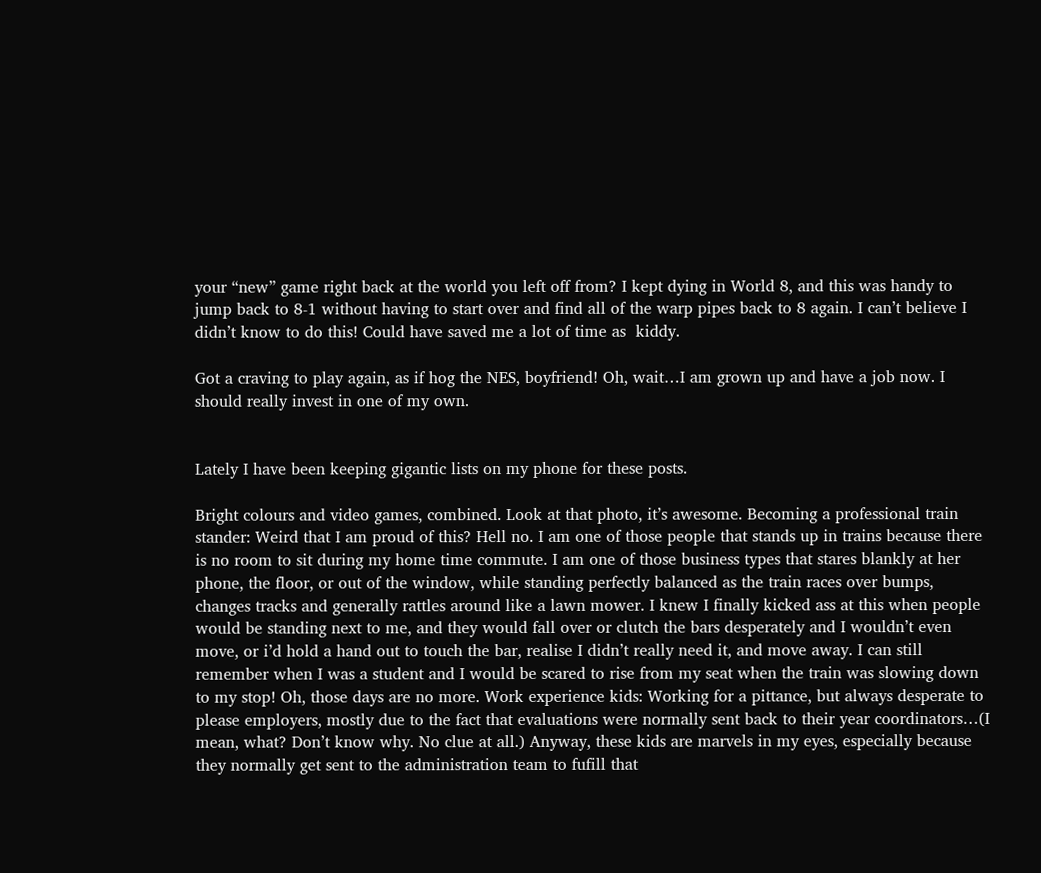your “new” game right back at the world you left off from? I kept dying in World 8, and this was handy to jump back to 8-1 without having to start over and find all of the warp pipes back to 8 again. I can’t believe I didn’t know to do this! Could have saved me a lot of time as  kiddy.

Got a craving to play again, as if hog the NES, boyfriend! Oh, wait…I am grown up and have a job now. I should really invest in one of my own.


Lately I have been keeping gigantic lists on my phone for these posts.

Bright colours and video games, combined. Look at that photo, it’s awesome. Becoming a professional train stander: Weird that I am proud of this? Hell no. I am one of those people that stands up in trains because there is no room to sit during my home time commute. I am one of those business types that stares blankly at her phone, the floor, or out of the window, while standing perfectly balanced as the train races over bumps, changes tracks and generally rattles around like a lawn mower. I knew I finally kicked ass at this when people would be standing next to me, and they would fall over or clutch the bars desperately and I wouldn’t even move, or i’d hold a hand out to touch the bar, realise I didn’t really need it, and move away. I can still remember when I was a student and I would be scared to rise from my seat when the train was slowing down to my stop! Oh, those days are no more. Work experience kids: Working for a pittance, but always desperate to please employers, mostly due to the fact that evaluations were normally sent back to their year coordinators…(I mean, what? Don’t know why. No clue at all.) Anyway, these kids are marvels in my eyes, especially because they normally get sent to the administration team to fufill that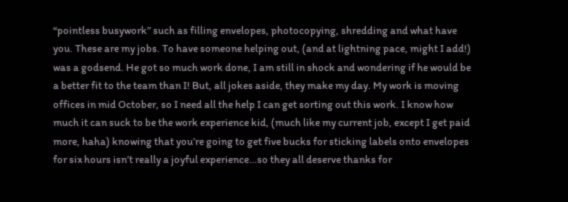“pointless busywork” such as filling envelopes, photocopying, shredding and what have you. These are my jobs. To have someone helping out, (and at lightning pace, might I add!) was a godsend. He got so much work done, I am still in shock and wondering if he would be a better fit to the team than I! But, all jokes aside, they make my day. My work is moving offices in mid October, so I need all the help I can get sorting out this work. I know how much it can suck to be the work experience kid, (much like my current job, except I get paid more, haha) knowing that you’re going to get five bucks for sticking labels onto envelopes for six hours isn’t really a joyful experience…so they all deserve thanks for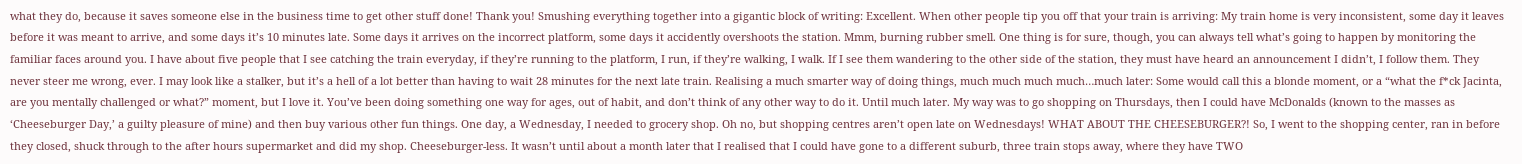what they do, because it saves someone else in the business time to get other stuff done! Thank you! Smushing everything together into a gigantic block of writing: Excellent. When other people tip you off that your train is arriving: My train home is very inconsistent, some day it leaves before it was meant to arrive, and some days it’s 10 minutes late. Some days it arrives on the incorrect platform, some days it accidently overshoots the station. Mmm, burning rubber smell. One thing is for sure, though, you can always tell what’s going to happen by monitoring the familiar faces around you. I have about five people that I see catching the train everyday, if they’re running to the platform, I run, if they’re walking, I walk. If I see them wandering to the other side of the station, they must have heard an announcement I didn’t, I follow them. They never steer me wrong, ever. I may look like a stalker, but it’s a hell of a lot better than having to wait 28 minutes for the next late train. Realising a much smarter way of doing things, much much much much…much later: Some would call this a blonde moment, or a “what the f*ck Jacinta, are you mentally challenged or what?” moment, but I love it. You’ve been doing something one way for ages, out of habit, and don’t think of any other way to do it. Until much later. My way was to go shopping on Thursdays, then I could have McDonalds (known to the masses as ‘Cheeseburger Day,’ a guilty pleasure of mine) and then buy various other fun things. One day, a Wednesday, I needed to grocery shop. Oh no, but shopping centres aren’t open late on Wednesdays! WHAT ABOUT THE CHEESEBURGER?! So, I went to the shopping center, ran in before they closed, shuck through to the after hours supermarket and did my shop. Cheeseburger-less. It wasn’t until about a month later that I realised that I could have gone to a different suburb, three train stops away, where they have TWO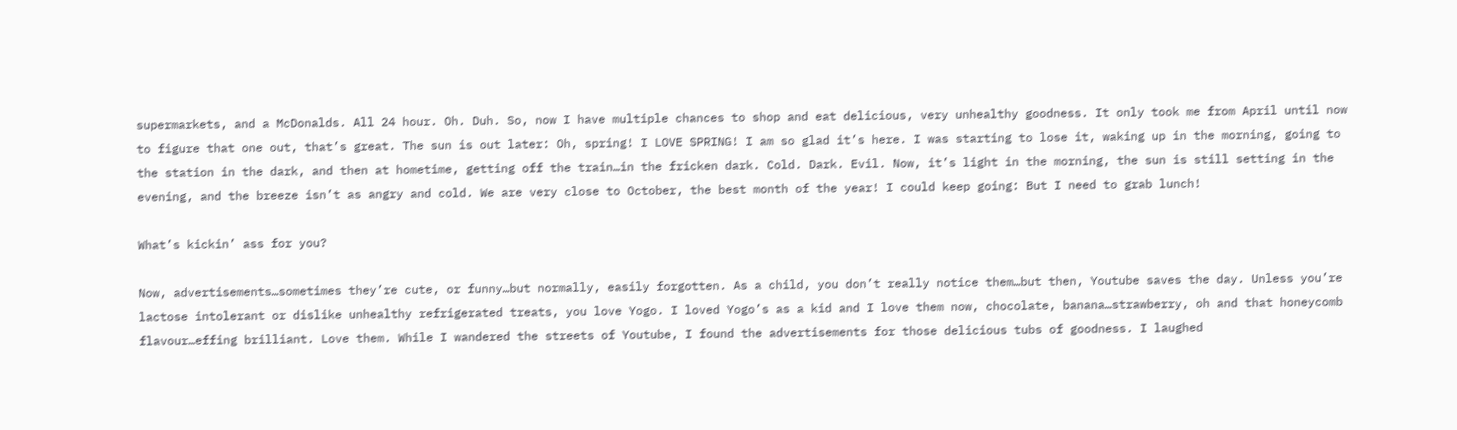supermarkets, and a McDonalds. All 24 hour. Oh. Duh. So, now I have multiple chances to shop and eat delicious, very unhealthy goodness. It only took me from April until now to figure that one out, that’s great. The sun is out later: Oh, spring! I LOVE SPRING! I am so glad it’s here. I was starting to lose it, waking up in the morning, going to the station in the dark, and then at hometime, getting off the train…in the fricken dark. Cold. Dark. Evil. Now, it’s light in the morning, the sun is still setting in the evening, and the breeze isn’t as angry and cold. We are very close to October, the best month of the year! I could keep going: But I need to grab lunch!

What’s kickin’ ass for you?

Now, advertisements…sometimes they’re cute, or funny…but normally, easily forgotten. As a child, you don’t really notice them…but then, Youtube saves the day. Unless you’re lactose intolerant or dislike unhealthy refrigerated treats, you love Yogo. I loved Yogo’s as a kid and I love them now, chocolate, banana…strawberry, oh and that honeycomb flavour…effing brilliant. Love them. While I wandered the streets of Youtube, I found the advertisements for those delicious tubs of goodness. I laughed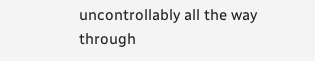uncontrollably all the way through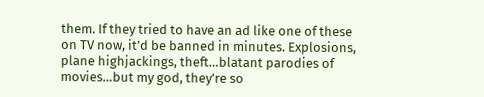them. If they tried to have an ad like one of these on TV now, it’d be banned in minutes. Explosions, plane highjackings, theft…blatant parodies of movies…but my god, they’re so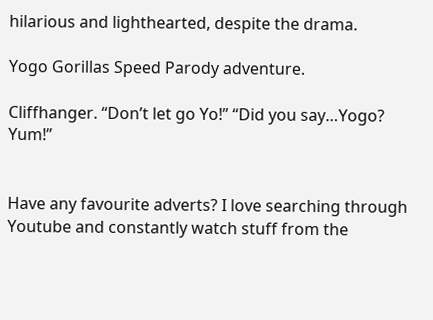hilarious and lighthearted, despite the drama.

Yogo Gorillas Speed Parody adventure.

Cliffhanger. “Don’t let go Yo!” “Did you say…Yogo? Yum!”


Have any favourite adverts? I love searching through Youtube and constantly watch stuff from the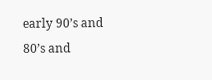early 90’s and 80’s and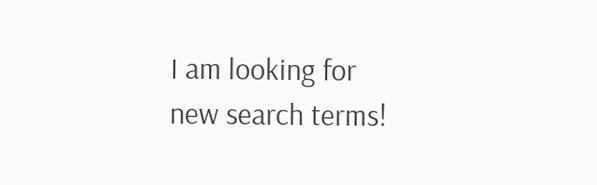I am looking for new search terms!